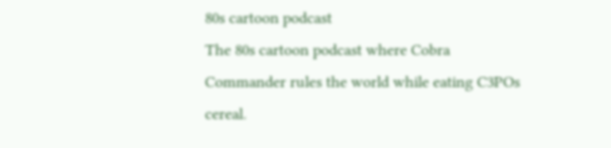80s cartoon podcast
The 80s cartoon podcast where Cobra Commander rules the world while eating C3POs cereal.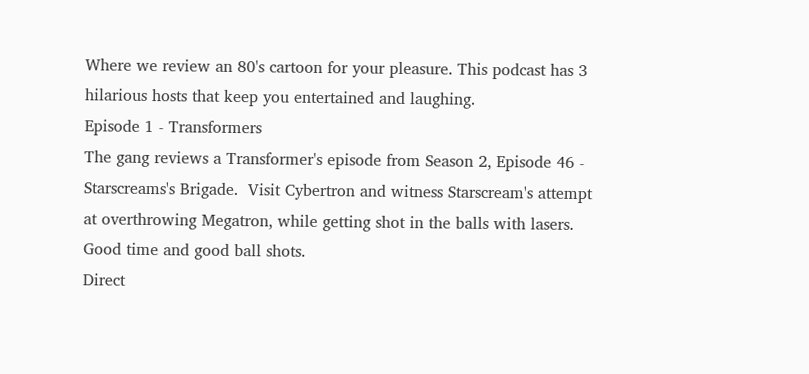Where we review an 80's cartoon for your pleasure. This podcast has 3 hilarious hosts that keep you entertained and laughing.
Episode 1 - Transformers
The gang reviews a Transformer's episode from Season 2, Episode 46 - Starscreams's Brigade.  Visit Cybertron and witness Starscream's attempt at overthrowing Megatron, while getting shot in the balls with lasers.  Good time and good ball shots.
Direct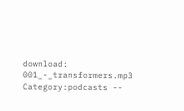download: 001_-_transformers.mp3
Category:podcasts --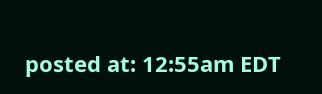posted at: 12:55am EDT